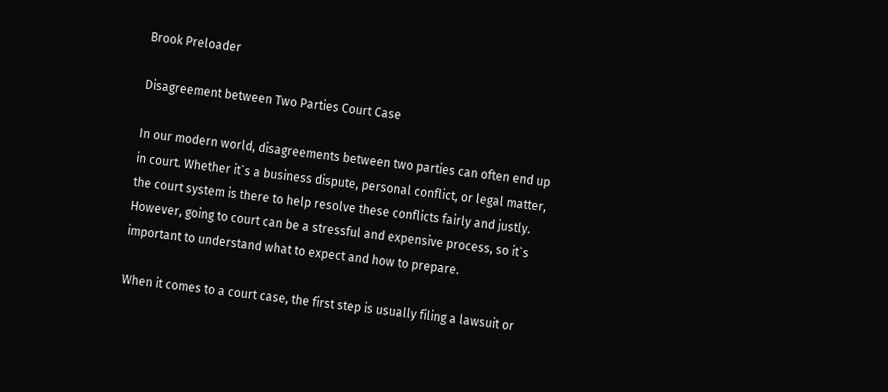Brook Preloader

Disagreement between Two Parties Court Case

In our modern world, disagreements between two parties can often end up in court. Whether it`s a business dispute, personal conflict, or legal matter, the court system is there to help resolve these conflicts fairly and justly. However, going to court can be a stressful and expensive process, so it`s important to understand what to expect and how to prepare.

When it comes to a court case, the first step is usually filing a lawsuit or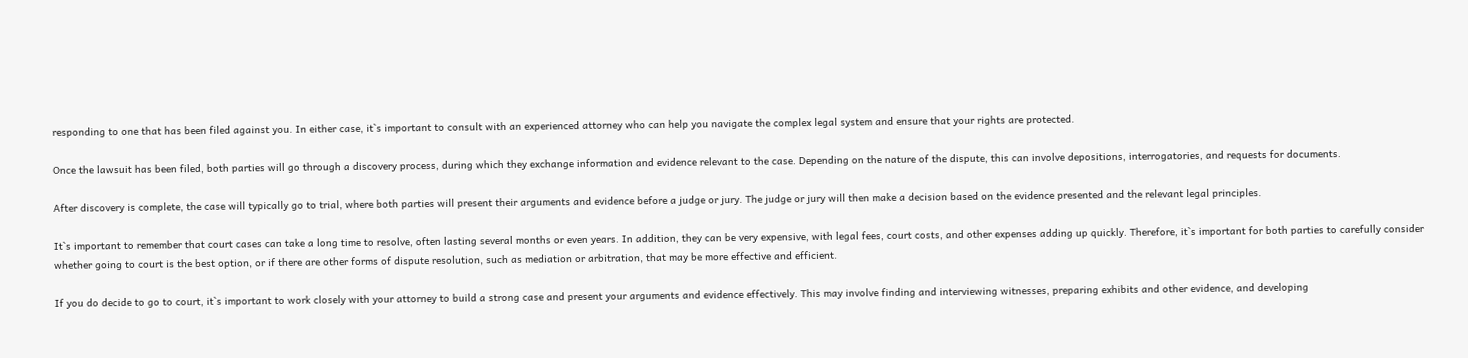responding to one that has been filed against you. In either case, it`s important to consult with an experienced attorney who can help you navigate the complex legal system and ensure that your rights are protected.

Once the lawsuit has been filed, both parties will go through a discovery process, during which they exchange information and evidence relevant to the case. Depending on the nature of the dispute, this can involve depositions, interrogatories, and requests for documents.

After discovery is complete, the case will typically go to trial, where both parties will present their arguments and evidence before a judge or jury. The judge or jury will then make a decision based on the evidence presented and the relevant legal principles.

It`s important to remember that court cases can take a long time to resolve, often lasting several months or even years. In addition, they can be very expensive, with legal fees, court costs, and other expenses adding up quickly. Therefore, it`s important for both parties to carefully consider whether going to court is the best option, or if there are other forms of dispute resolution, such as mediation or arbitration, that may be more effective and efficient.

If you do decide to go to court, it`s important to work closely with your attorney to build a strong case and present your arguments and evidence effectively. This may involve finding and interviewing witnesses, preparing exhibits and other evidence, and developing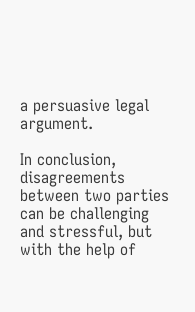a persuasive legal argument.

In conclusion, disagreements between two parties can be challenging and stressful, but with the help of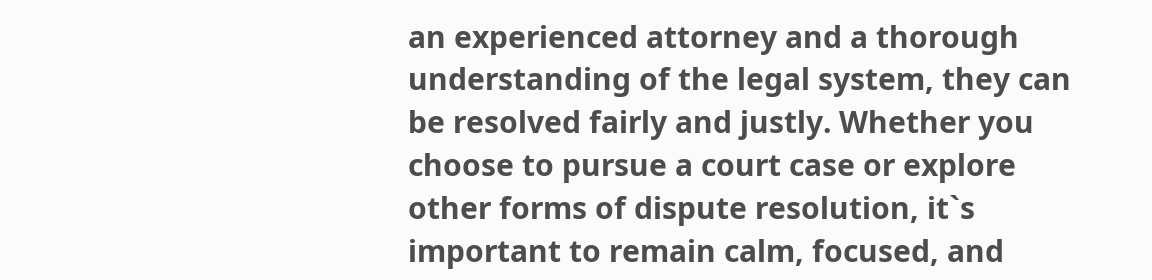an experienced attorney and a thorough understanding of the legal system, they can be resolved fairly and justly. Whether you choose to pursue a court case or explore other forms of dispute resolution, it`s important to remain calm, focused, and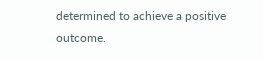determined to achieve a positive outcome.